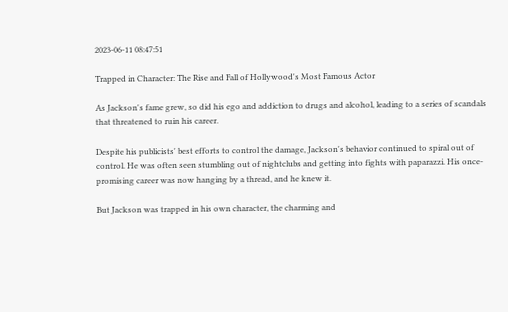2023-06-11 08:47:51

Trapped in Character: The Rise and Fall of Hollywood's Most Famous Actor

As Jackson's fame grew, so did his ego and addiction to drugs and alcohol, leading to a series of scandals that threatened to ruin his career.

Despite his publicists' best efforts to control the damage, Jackson's behavior continued to spiral out of control. He was often seen stumbling out of nightclubs and getting into fights with paparazzi. His once-promising career was now hanging by a thread, and he knew it.

But Jackson was trapped in his own character, the charming and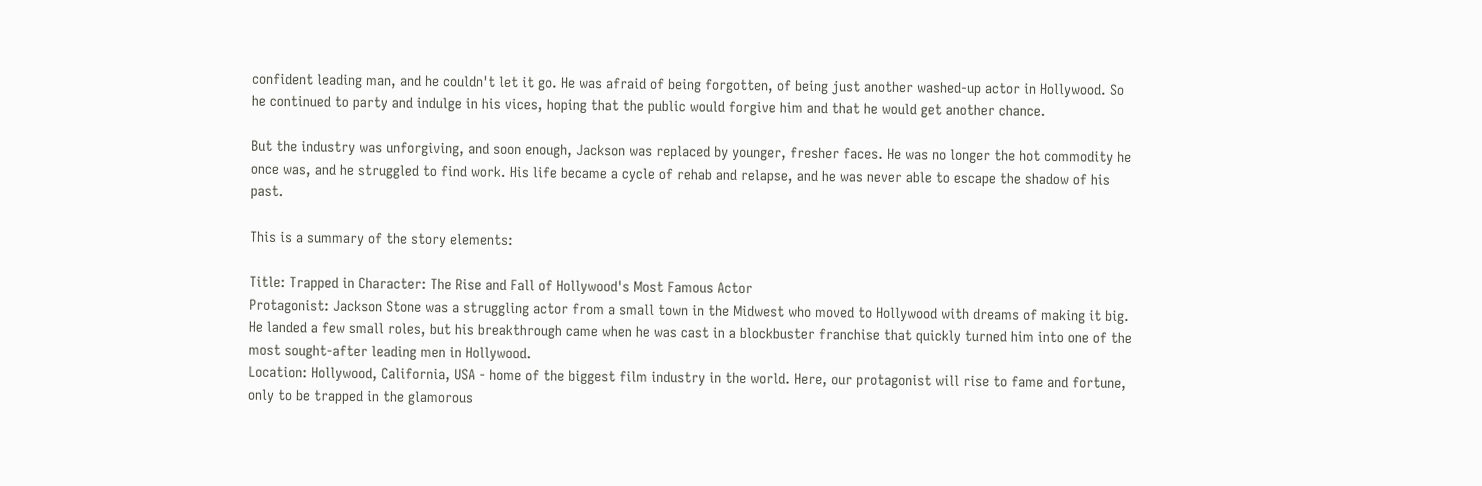confident leading man, and he couldn't let it go. He was afraid of being forgotten, of being just another washed-up actor in Hollywood. So he continued to party and indulge in his vices, hoping that the public would forgive him and that he would get another chance.

But the industry was unforgiving, and soon enough, Jackson was replaced by younger, fresher faces. He was no longer the hot commodity he once was, and he struggled to find work. His life became a cycle of rehab and relapse, and he was never able to escape the shadow of his past.

This is a summary of the story elements:

Title: Trapped in Character: The Rise and Fall of Hollywood's Most Famous Actor
Protagonist: Jackson Stone was a struggling actor from a small town in the Midwest who moved to Hollywood with dreams of making it big. He landed a few small roles, but his breakthrough came when he was cast in a blockbuster franchise that quickly turned him into one of the most sought-after leading men in Hollywood.
Location: Hollywood, California, USA - home of the biggest film industry in the world. Here, our protagonist will rise to fame and fortune, only to be trapped in the glamorous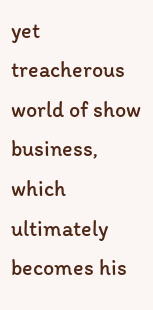yet treacherous world of show business, which ultimately becomes his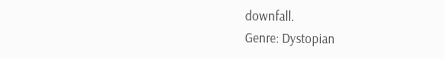downfall.
Genre: Dystopian